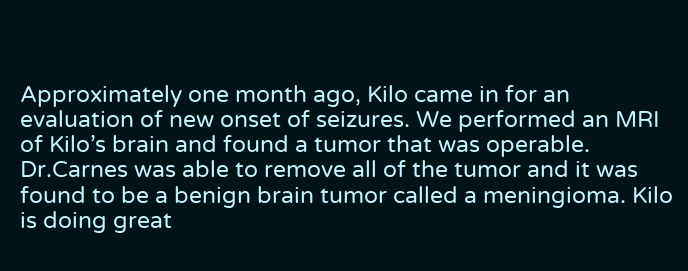Approximately one month ago, Kilo came in for an evaluation of new onset of seizures. We performed an MRI of Kilo’s brain and found a tumor that was operable. Dr.Carnes was able to remove all of the tumor and it was found to be a benign brain tumor called a meningioma. Kilo is doing great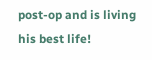post-op and is living his best life!